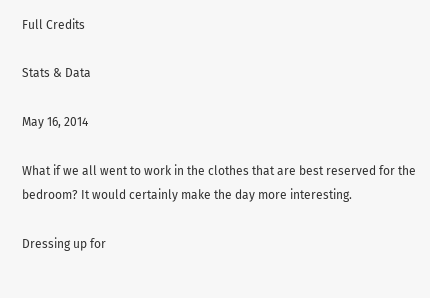Full Credits

Stats & Data

May 16, 2014

What if we all went to work in the clothes that are best reserved for the bedroom? It would certainly make the day more interesting.

Dressing up for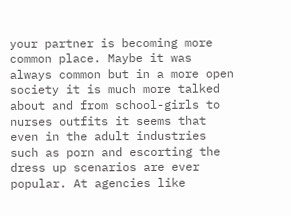your partner is becoming more common place. Maybe it was always common but in a more open society it is much more talked about and from school-girls to nurses outfits it seems that even in the adult industries such as porn and escorting the dress up scenarios are ever popular. At agencies like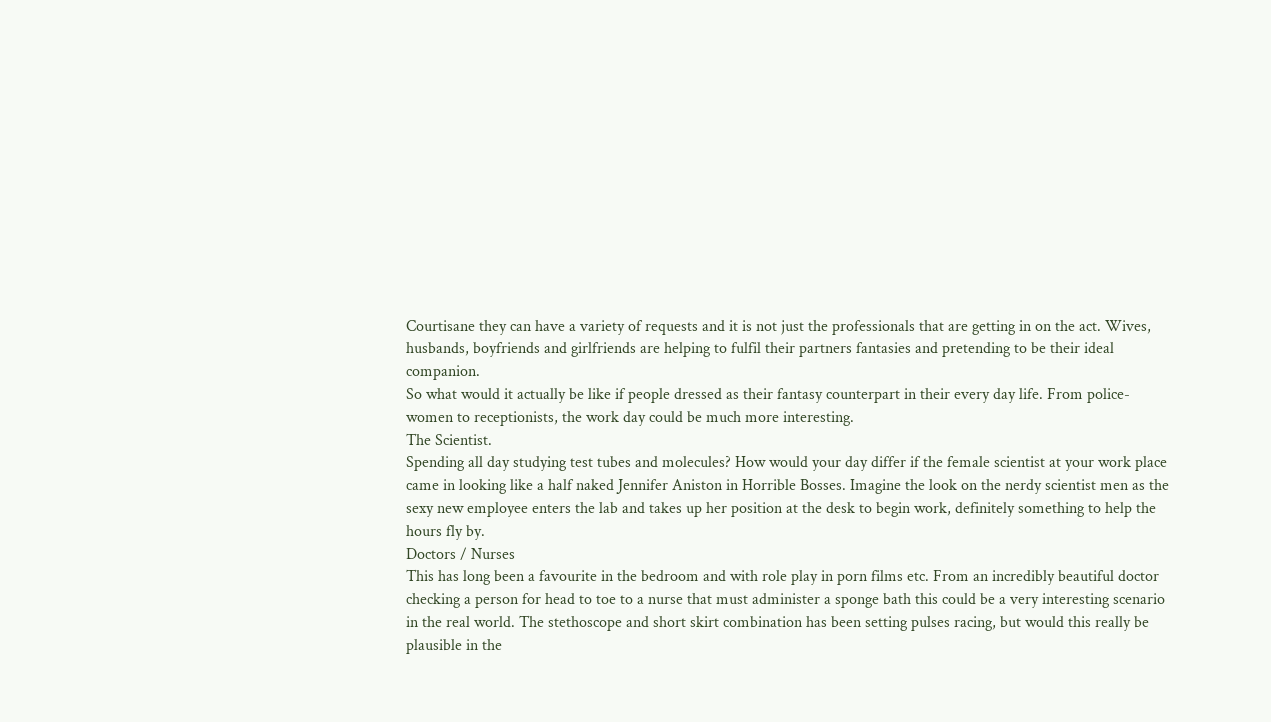Courtisane they can have a variety of requests and it is not just the professionals that are getting in on the act. Wives, husbands, boyfriends and girlfriends are helping to fulfil their partners fantasies and pretending to be their ideal companion.
So what would it actually be like if people dressed as their fantasy counterpart in their every day life. From police-women to receptionists, the work day could be much more interesting.
The Scientist.
Spending all day studying test tubes and molecules? How would your day differ if the female scientist at your work place came in looking like a half naked Jennifer Aniston in Horrible Bosses. Imagine the look on the nerdy scientist men as the sexy new employee enters the lab and takes up her position at the desk to begin work, definitely something to help the hours fly by.
Doctors / Nurses
This has long been a favourite in the bedroom and with role play in porn films etc. From an incredibly beautiful doctor checking a person for head to toe to a nurse that must administer a sponge bath this could be a very interesting scenario in the real world. The stethoscope and short skirt combination has been setting pulses racing, but would this really be plausible in the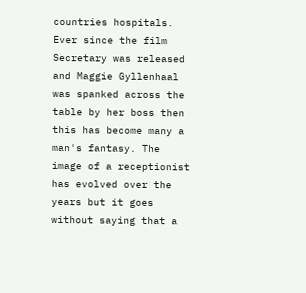countries hospitals.
Ever since the film Secretary was released and Maggie Gyllenhaal was spanked across the table by her boss then this has become many a man's fantasy. The image of a receptionist has evolved over the years but it goes without saying that a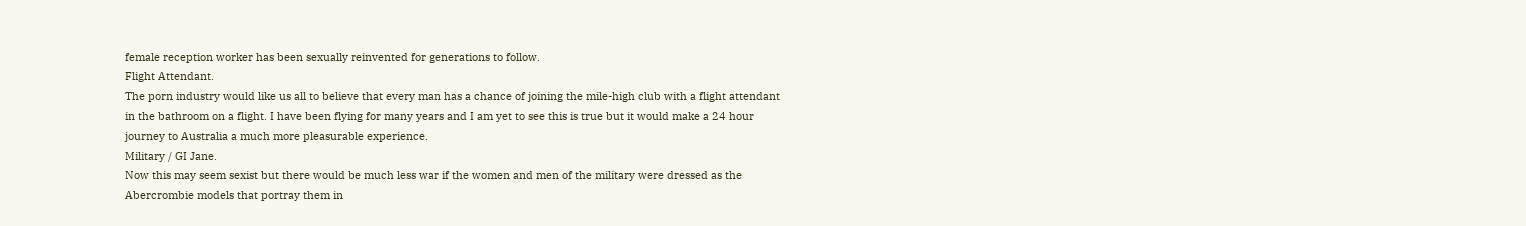female reception worker has been sexually reinvented for generations to follow.
Flight Attendant.
The porn industry would like us all to believe that every man has a chance of joining the mile-high club with a flight attendant in the bathroom on a flight. I have been flying for many years and I am yet to see this is true but it would make a 24 hour journey to Australia a much more pleasurable experience.
Military / GI Jane.
Now this may seem sexist but there would be much less war if the women and men of the military were dressed as the Abercrombie models that portray them in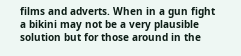films and adverts. When in a gun fight a bikini may not be a very plausible solution but for those around in the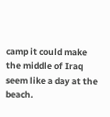camp it could make the middle of Iraq seem like a day at the beach.